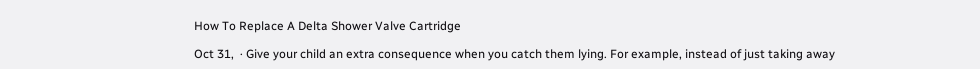How To Replace A Delta Shower Valve Cartridge

Oct 31,  · Give your child an extra consequence when you catch them lying. For example, instead of just taking away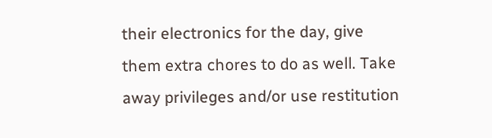their electronics for the day, give them extra chores to do as well. Take away privileges and/or use restitution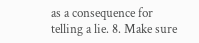as a consequence for telling a lie. 8. Make sure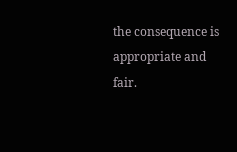the consequence is appropriate and fair.